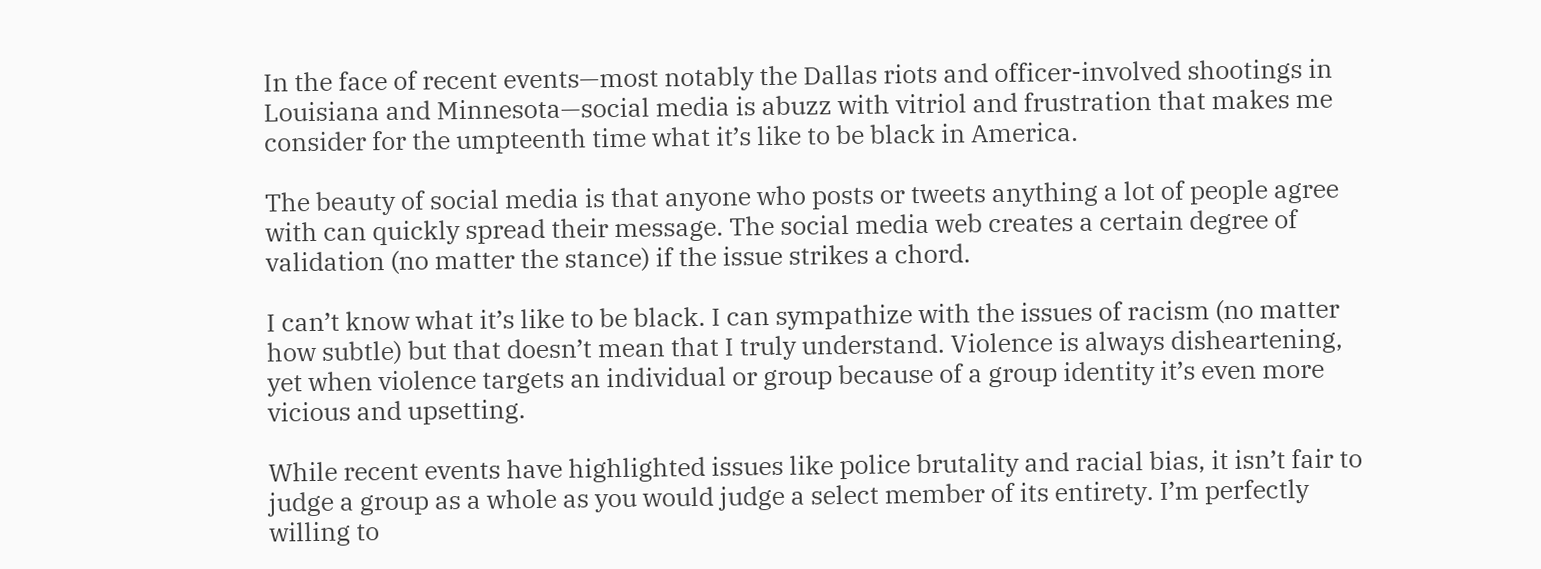In the face of recent events—most notably the Dallas riots and officer-involved shootings in Louisiana and Minnesota—social media is abuzz with vitriol and frustration that makes me consider for the umpteenth time what it’s like to be black in America.

The beauty of social media is that anyone who posts or tweets anything a lot of people agree with can quickly spread their message. The social media web creates a certain degree of validation (no matter the stance) if the issue strikes a chord.

I can’t know what it’s like to be black. I can sympathize with the issues of racism (no matter how subtle) but that doesn’t mean that I truly understand. Violence is always disheartening, yet when violence targets an individual or group because of a group identity it’s even more vicious and upsetting.

While recent events have highlighted issues like police brutality and racial bias, it isn’t fair to judge a group as a whole as you would judge a select member of its entirety. I’m perfectly willing to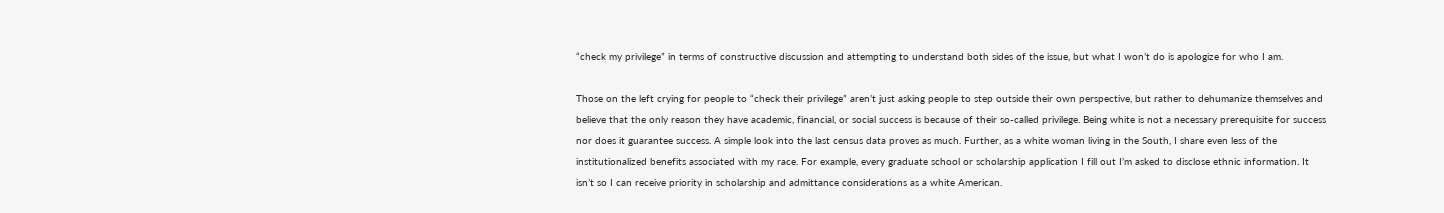“check my privilege” in terms of constructive discussion and attempting to understand both sides of the issue, but what I won’t do is apologize for who I am.

Those on the left crying for people to “check their privilege” aren’t just asking people to step outside their own perspective, but rather to dehumanize themselves and believe that the only reason they have academic, financial, or social success is because of their so-called privilege. Being white is not a necessary prerequisite for success nor does it guarantee success. A simple look into the last census data proves as much. Further, as a white woman living in the South, I share even less of the institutionalized benefits associated with my race. For example, every graduate school or scholarship application I fill out I’m asked to disclose ethnic information. It isn’t so I can receive priority in scholarship and admittance considerations as a white American.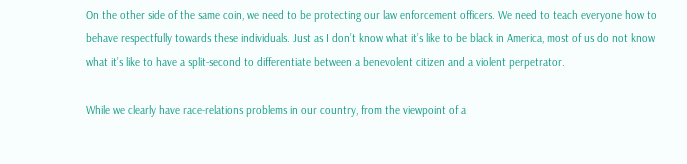On the other side of the same coin, we need to be protecting our law enforcement officers. We need to teach everyone how to behave respectfully towards these individuals. Just as I don’t know what it’s like to be black in America, most of us do not know what it’s like to have a split-second to differentiate between a benevolent citizen and a violent perpetrator.

While we clearly have race-relations problems in our country, from the viewpoint of a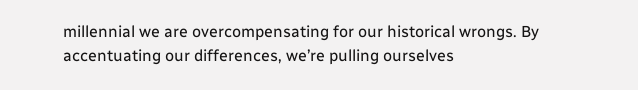millennial we are overcompensating for our historical wrongs. By accentuating our differences, we’re pulling ourselves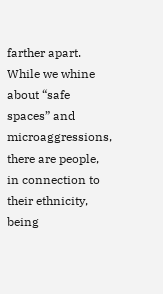farther apart. While we whine about “safe spaces” and microaggressions, there are people, in connection to their ethnicity, being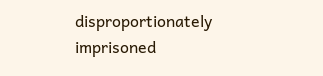disproportionately imprisoned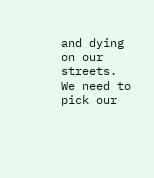and dying on our streets. We need to pick our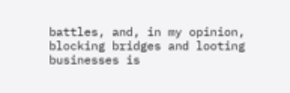battles, and, in my opinion, blocking bridges and looting businesses is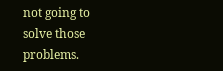not going to solve those problems.